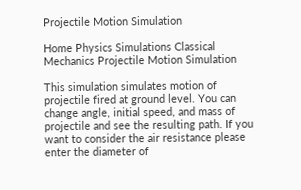Projectile Motion Simulation

Home Physics Simulations Classical Mechanics Projectile Motion Simulation

This simulation simulates motion of projectile fired at ground level. You can change angle, initial speed, and mass of projectile and see the resulting path. If you want to consider the air resistance please enter the diameter of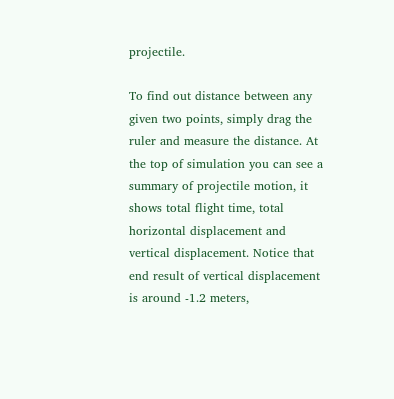projectile.

To find out distance between any given two points, simply drag the ruler and measure the distance. At the top of simulation you can see a summary of projectile motion, it shows total flight time, total horizontal displacement and vertical displacement. Notice that end result of vertical displacement is around -1.2 meters,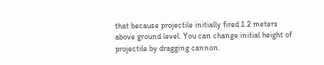that because projectile initially fired 1.2 meters above ground level. You can change initial height of projectile by dragging cannon.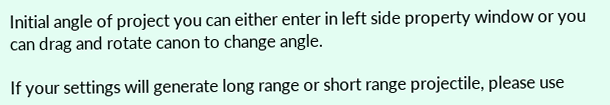Initial angle of project you can either enter in left side property window or you can drag and rotate canon to change angle.

If your settings will generate long range or short range projectile, please use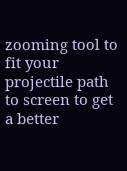zooming tool to fit your projectile path to screen to get a better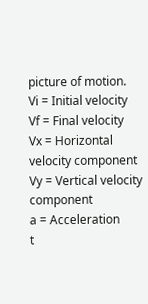picture of motion.
Vi = Initial velocity
Vf = Final velocity
Vx = Horizontal velocity component
Vy = Vertical velocity component
a = Acceleration
t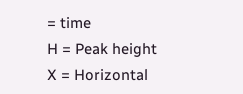= time
H = Peak height
X = Horizontal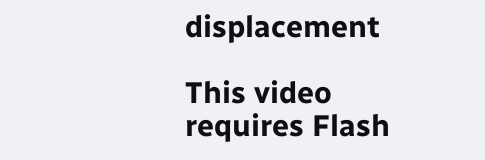displacement

This video requires Flash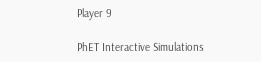Player 9

PhET Interactive Simulations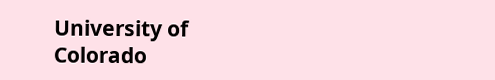University of Colorado